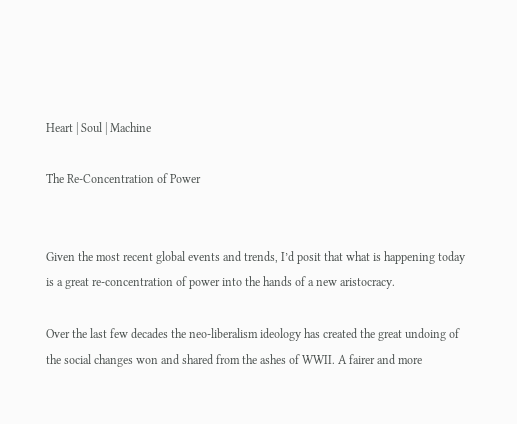Heart | Soul | Machine

The Re-Concentration of Power


Given the most recent global events and trends, I’d posit that what is happening today is a great re-concentration of power into the hands of a new aristocracy.

Over the last few decades the neo-liberalism ideology has created the great undoing of the social changes won and shared from the ashes of WWII. A fairer and more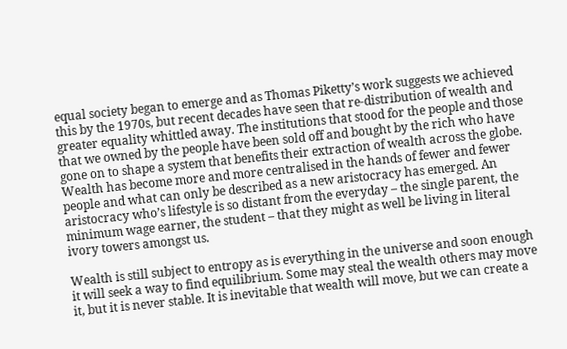equal society began to emerge and as Thomas Piketty’s work suggests we achieved this by the 1970s, but recent decades have seen that re-distribution of wealth and greater equality whittled away. The institutions that stood for the people and those that we owned by the people have been sold off and bought by the rich who have gone on to shape a system that benefits their extraction of wealth across the globe. Wealth has become more and more centralised in the hands of fewer and fewer people and what can only be described as a new aristocracy has emerged. An aristocracy who’s lifestyle is so distant from the everyday – the single parent, the minimum wage earner, the student – that they might as well be living in literal ivory towers amongst us.

Wealth is still subject to entropy as is everything in the universe and soon enough it will seek a way to find equilibrium. Some may steal the wealth others may move it, but it is never stable. It is inevitable that wealth will move, but we can create a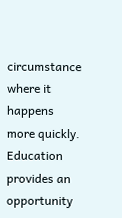circumstance where it happens more quickly. Education provides an opportunity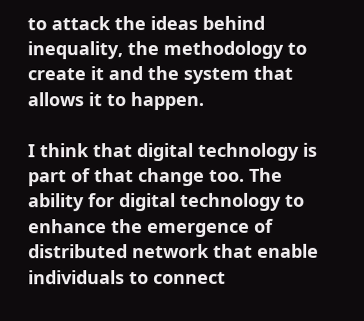to attack the ideas behind inequality, the methodology to create it and the system that allows it to happen.

I think that digital technology is part of that change too. The ability for digital technology to enhance the emergence of distributed network that enable individuals to connect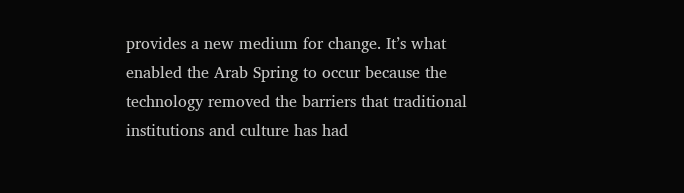provides a new medium for change. It’s what enabled the Arab Spring to occur because the technology removed the barriers that traditional institutions and culture has had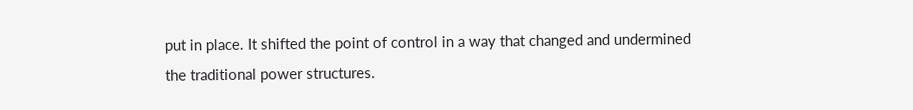put in place. It shifted the point of control in a way that changed and undermined the traditional power structures.